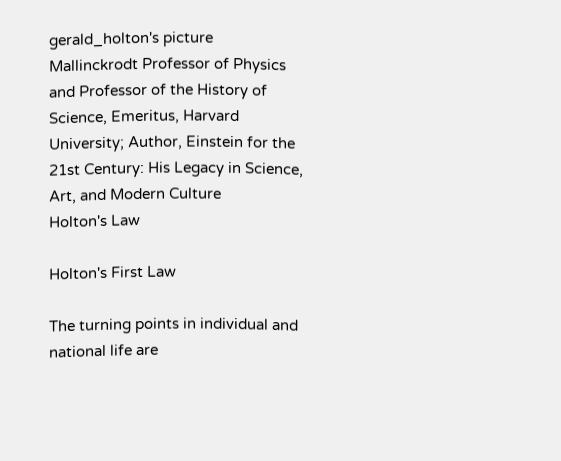gerald_holton's picture
Mallinckrodt Professor of Physics and Professor of the History of Science, Emeritus, Harvard University; Author, Einstein for the 21st Century: His Legacy in Science, Art, and Modern Culture
Holton's Law

Holton's First Law

The turning points in individual and national life are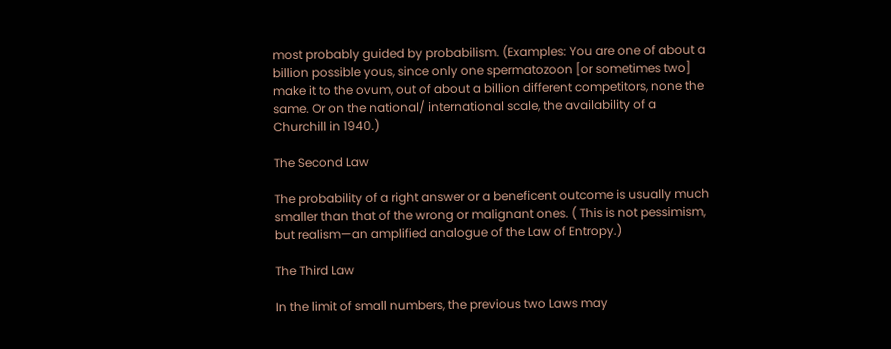most probably guided by probabilism. (Examples: You are one of about a billion possible yous, since only one spermatozoon [or sometimes two] make it to the ovum, out of about a billion different competitors, none the same. Or on the national/ international scale, the availability of a Churchill in 1940.)

The Second Law

The probability of a right answer or a beneficent outcome is usually much smaller than that of the wrong or malignant ones. ( This is not pessimism, but realism—an amplified analogue of the Law of Entropy.)

The Third Law

In the limit of small numbers, the previous two Laws may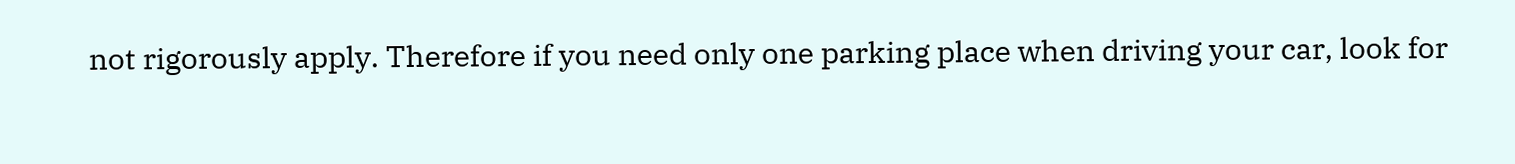not rigorously apply. Therefore if you need only one parking place when driving your car, look for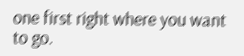one first right where you want to go.